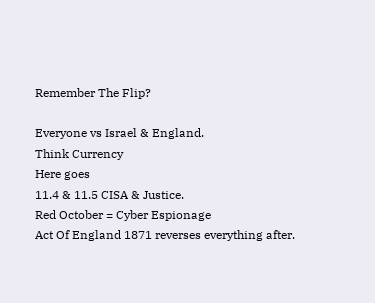Remember The Flip?

Everyone vs Israel & England.
Think Currency
Here goes
11.4 & 11.5 CISA & Justice.
Red October = Cyber Espionage
Act Of England 1871 reverses everything after.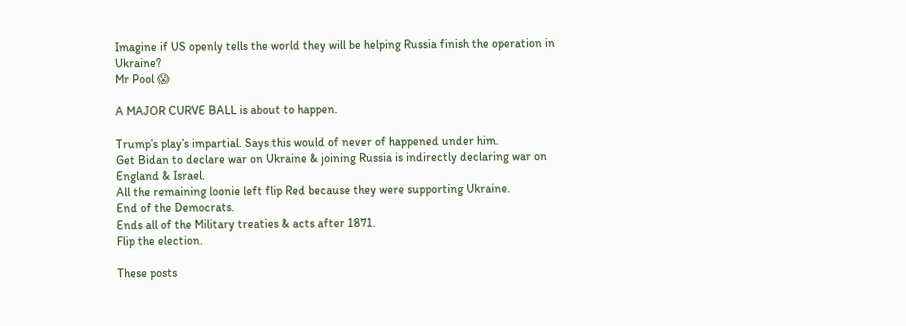Imagine if US openly tells the world they will be helping Russia finish the operation in Ukraine?
Mr Pool 😱

A MAJOR CURVE BALL is about to happen.

Trump’s play’s impartial. Says this would of never of happened under him.
Get Bidan to declare war on Ukraine & joining Russia is indirectly declaring war on England & Israel.
All the remaining loonie left flip Red because they were supporting Ukraine.
End of the Democrats.
Ends all of the Military treaties & acts after 1871.
Flip the election.

These posts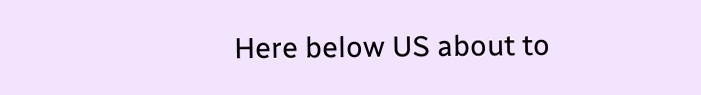Here below US about to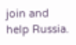join and help Russia.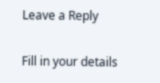Leave a Reply

Fill in your details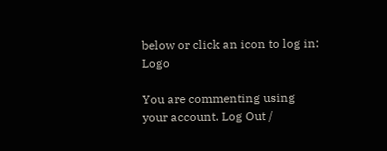below or click an icon to log in: Logo

You are commenting using your account. Log Out /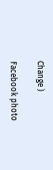Change )

Facebook photo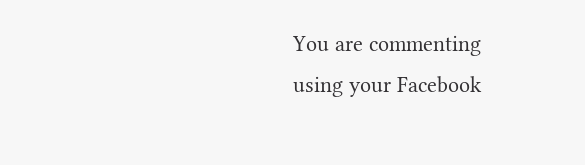You are commenting using your Facebook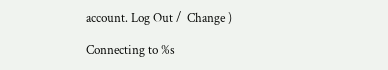account. Log Out /  Change )

Connecting to %s